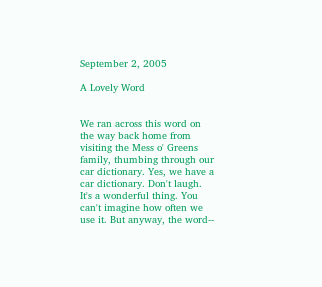September 2, 2005

A Lovely Word


We ran across this word on the way back home from visiting the Mess o' Greens family, thumbing through our car dictionary. Yes, we have a car dictionary. Don't laugh. It's a wonderful thing. You can't imagine how often we use it. But anyway, the word--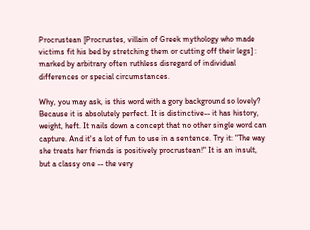Procrustean [Procrustes, villain of Greek mythology who made victims fit his bed by stretching them or cutting off their legs] : marked by arbitrary often ruthless disregard of individual differences or special circumstances.

Why, you may ask, is this word with a gory background so lovely? Because it is absolutely perfect. It is distinctive-- it has history, weight, heft. It nails down a concept that no other single word can capture. And it's a lot of fun to use in a sentence. Try it: "The way she treats her friends is positively procrustean!" It is an insult, but a classy one -- the very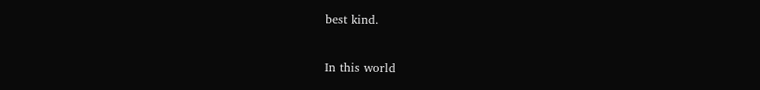best kind.

In this world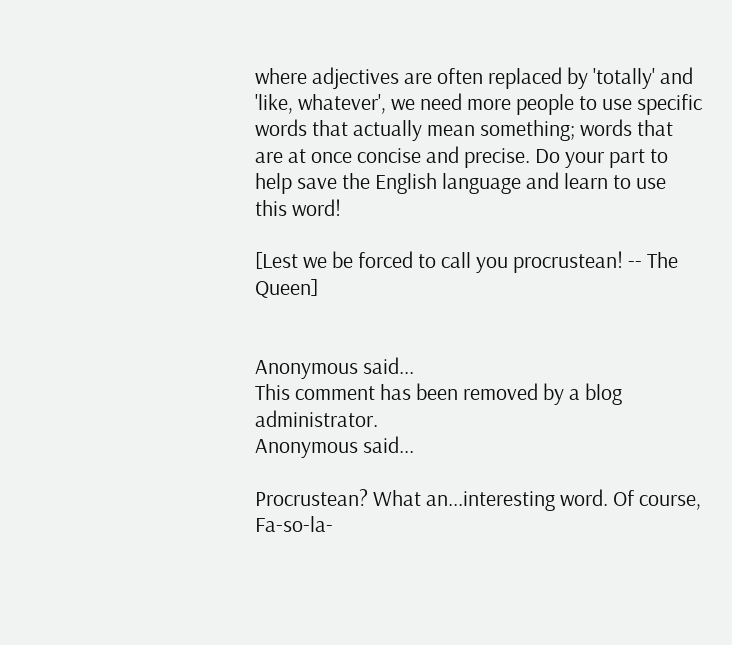where adjectives are often replaced by 'totally' and 'like, whatever', we need more people to use specific words that actually mean something; words that are at once concise and precise. Do your part to help save the English language and learn to use this word!

[Lest we be forced to call you procrustean! -- The Queen]


Anonymous said...
This comment has been removed by a blog administrator.
Anonymous said...

Procrustean? What an...interesting word. Of course, Fa-so-la-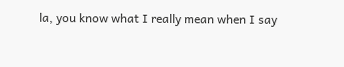la, you know what I really mean when I say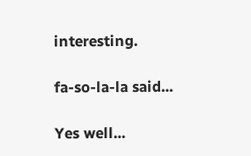interesting.

fa-so-la-la said...

Yes well...